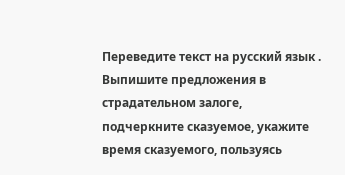Переведите текст на русский язык . Выпишите предложения в страдательном залоге, подчеркните сказуемое, укажите время сказуемого, пользуясь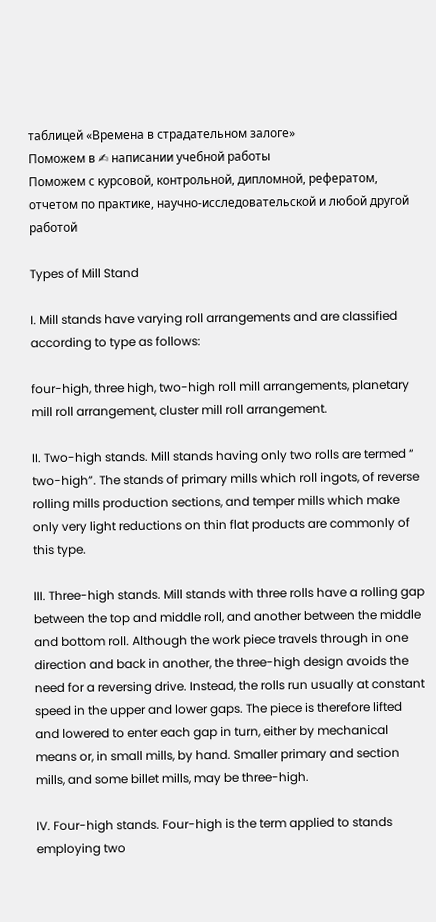таблицей «Времена в страдательном залоге»
Поможем в ✍ написании учебной работы
Поможем с курсовой, контрольной, дипломной, рефератом, отчетом по практике, научно-исследовательской и любой другой работой

Types of Mill Stand

I. Mill stands have varying roll arrangements and are classified according to type as follows:

four-high, three high, two-high roll mill arrangements, planetary mill roll arrangement, cluster mill roll arrangement.

II. Two-high stands. Mill stands having only two rolls are termed “ two-high”. The stands of primary mills which roll ingots, of reverse rolling mills production sections, and temper mills which make only very light reductions on thin flat products are commonly of this type.

III. Three-high stands. Mill stands with three rolls have a rolling gap between the top and middle roll, and another between the middle and bottom roll. Although the work piece travels through in one direction and back in another, the three-high design avoids the need for a reversing drive. Instead, the rolls run usually at constant speed in the upper and lower gaps. The piece is therefore lifted and lowered to enter each gap in turn, either by mechanical means or, in small mills, by hand. Smaller primary and section mills, and some billet mills, may be three-high.

IV. Four-high stands. Four-high is the term applied to stands employing two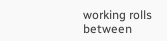working rolls between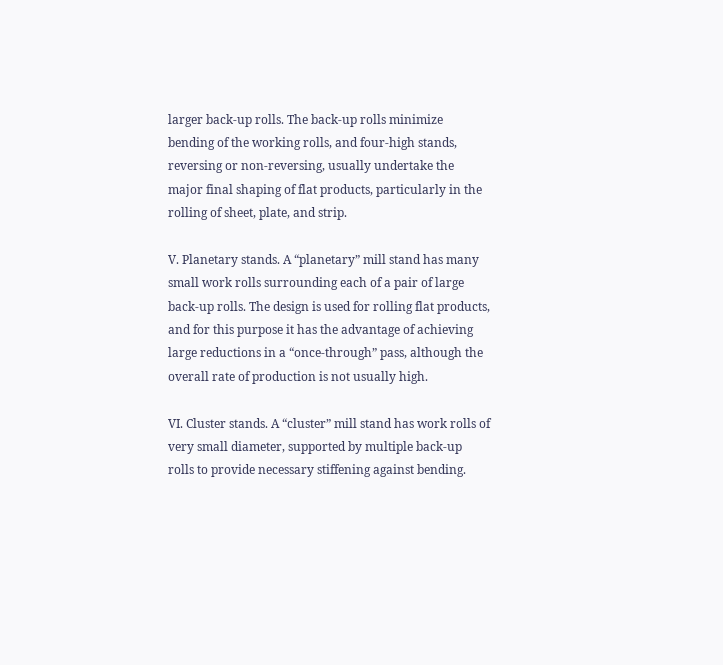larger back-up rolls. The back-up rolls minimize bending of the working rolls, and four-high stands, reversing or non-reversing, usually undertake the major final shaping of flat products, particularly in the rolling of sheet, plate, and strip.

V. Planetary stands. A “planetary” mill stand has many small work rolls surrounding each of a pair of large back-up rolls. The design is used for rolling flat products, and for this purpose it has the advantage of achieving large reductions in a “once-through” pass, although the overall rate of production is not usually high.

VI. Cluster stands. A “cluster” mill stand has work rolls of very small diameter, supported by multiple back-up rolls to provide necessary stiffening against bending.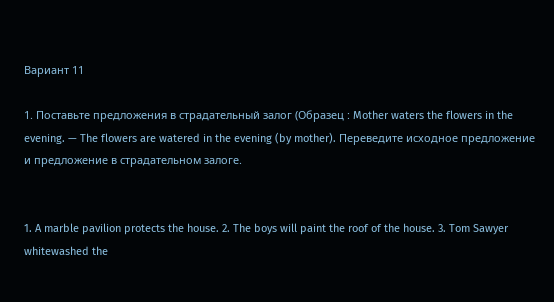Вариант 11

1. Поставьте предложения в страдательный залог (Образец : Mother waters the flowers in the evening. — The flowers are watered in the evening (by mother). Переведите исходное предложение и предложение в страдательном залоге.


1. A marble pavilion protects the house. 2. The boys will paint the roof of the house. 3. Tom Sawyer whitewashed the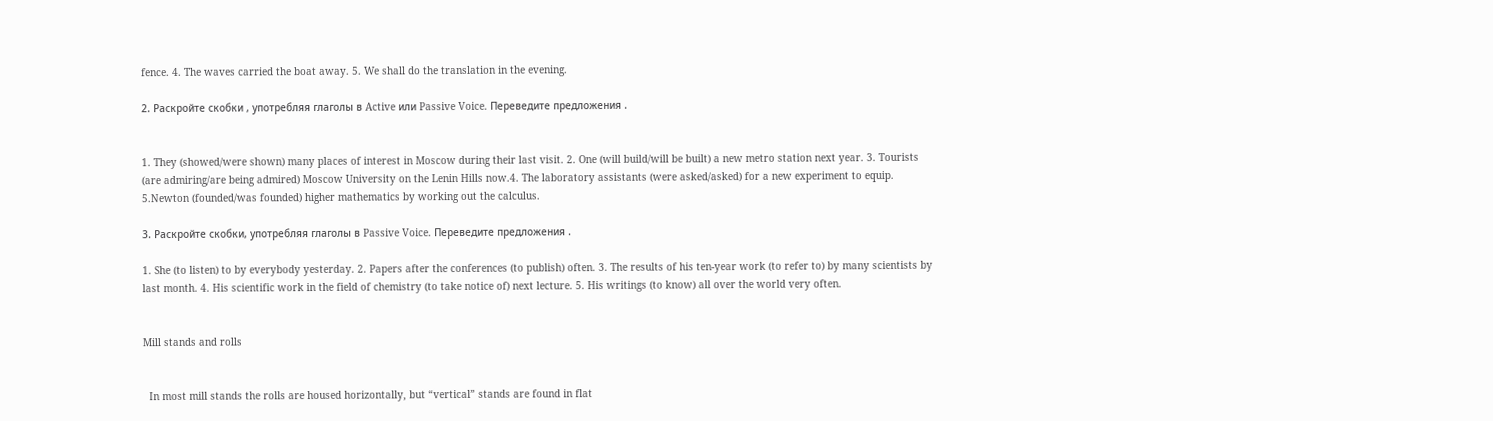fence. 4. The waves carried the boat away. 5. We shall do the translation in the evening.

2. Раскройте скобки , употребляя глаголы в Active или Passive Voice. Переведите предложения .


1. They (showed/were shown) many places of interest in Moscow during their last visit. 2. One (will build/will be built) a new metro station next year. 3. Tourists (are admiring/are being admired) Moscow University on the Lenin Hills now.4. The laboratory assistants (were asked/asked) for a new experiment to equip. 5.Newton (founded/was founded) higher mathematics by working out the calculus.

3. Раскройте скобки, употребляя глаголы в Passive Voice. Переведите предложения .

1. She (to listen) to by everybody yesterday. 2. Papers after the conferences (to publish) often. 3. The results of his ten-year work (to refer to) by many scientists by last month. 4. His scientific work in the field of chemistry (to take notice of) next lecture. 5. His writings (to know) all over the world very often.


Mill stands and rolls


  In most mill stands the rolls are housed horizontally, but “vertical” stands are found in flat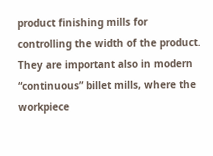product finishing mills for controlling the width of the product. They are important also in modern “continuous” billet mills, where the workpiece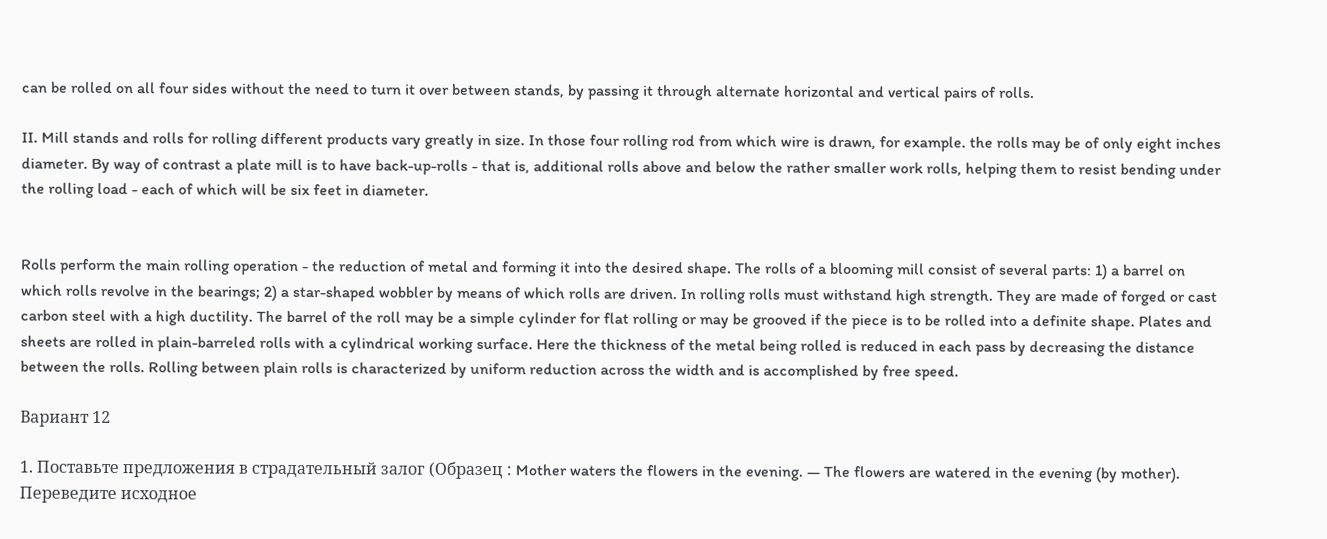can be rolled on all four sides without the need to turn it over between stands, by passing it through alternate horizontal and vertical pairs of rolls.

II. Mill stands and rolls for rolling different products vary greatly in size. In those four rolling rod from which wire is drawn, for example. the rolls may be of only eight inches diameter. By way of contrast a plate mill is to have back-up-rolls - that is, additional rolls above and below the rather smaller work rolls, helping them to resist bending under the rolling load - each of which will be six feet in diameter.


Rolls perform the main rolling operation - the reduction of metal and forming it into the desired shape. The rolls of a blooming mill consist of several parts: 1) a barrel on which rolls revolve in the bearings; 2) a star-shaped wobbler by means of which rolls are driven. In rolling rolls must withstand high strength. They are made of forged or cast carbon steel with a high ductility. The barrel of the roll may be a simple cylinder for flat rolling or may be grooved if the piece is to be rolled into a definite shape. Plates and sheets are rolled in plain-barreled rolls with a cylindrical working surface. Here the thickness of the metal being rolled is reduced in each pass by decreasing the distance between the rolls. Rolling between plain rolls is characterized by uniform reduction across the width and is accomplished by free speed.

Вариант 12

1. Поставьте предложения в страдательный залог (Образец : Mother waters the flowers in the evening. — The flowers are watered in the evening (by mother).  Переведите исходное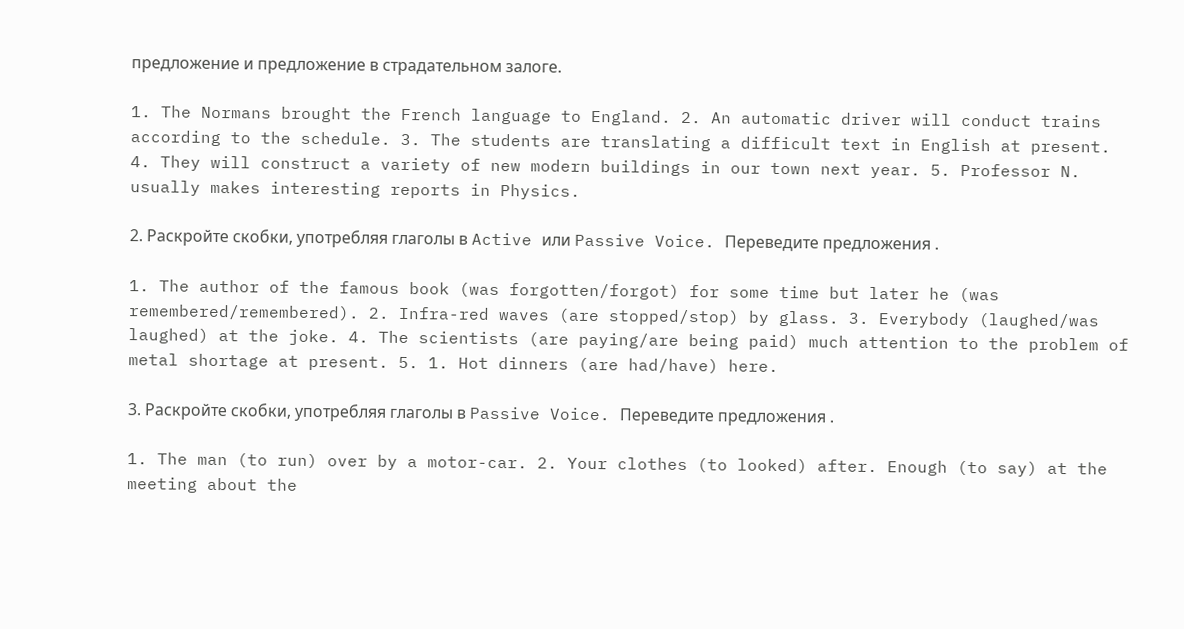предложение и предложение в страдательном залоге.

1. The Normans brought the French language to England. 2. An automatic driver will conduct trains according to the schedule. 3. The students are translating a difficult text in English at present. 4. They will construct a variety of new modern buildings in our town next year. 5. Professor N. usually makes interesting reports in Physics.

2. Раскройте скобки, употребляя глаголы в Active или Passive Voice. Переведите предложения .

1. The author of the famous book (was forgotten/forgot) for some time but later he (was remembered/remembered). 2. Infra-red waves (are stopped/stop) by glass. 3. Everybody (laughed/was laughed) at the joke. 4. The scientists (are paying/are being paid) much attention to the problem of metal shortage at present. 5. 1. Hot dinners (are had/have) here.

3. Раскройте скобки, употребляя глаголы в Passive Voice. Переведите предложения .

1. The man (to run) over by a motor-car. 2. Your clothes (to looked) after. Enough (to say) at the meeting about the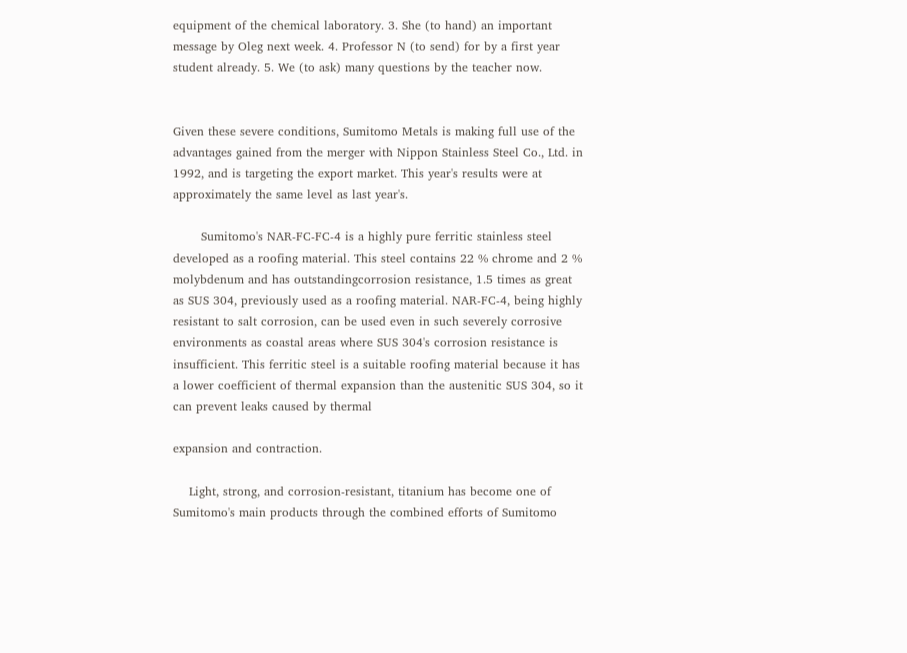equipment of the chemical laboratory. 3. She (to hand) an important message by Oleg next week. 4. Professor N (to send) for by a first year student already. 5. We (to ask) many questions by the teacher now.


Given these severe conditions, Sumitomo Metals is making full use of the advantages gained from the merger with Nippon Stainless Steel Co., Ltd. in 1992, and is targeting the export market. This year's results were at approximately the same level as last year's.

       Sumitomo's NAR-FC-FC-4 is a highly pure ferritic stainless steel developed as a roofing material. This steel contains 22 % chrome and 2 % molybdenum and has outstandingcorrosion resistance, 1.5 times as great as SUS 304, previously used as a roofing material. NAR-FC-4, being highly resistant to salt corrosion, can be used even in such severely corrosive environments as coastal areas where SUS 304's corrosion resistance is insufficient. This ferritic steel is a suitable roofing material because it has a lower coefficient of thermal expansion than the austenitic SUS 304, so it can prevent leaks caused by thermal

expansion and contraction.

    Light, strong, and corrosion-resistant, titanium has become one of Sumitomo's main products through the combined efforts of Sumitomo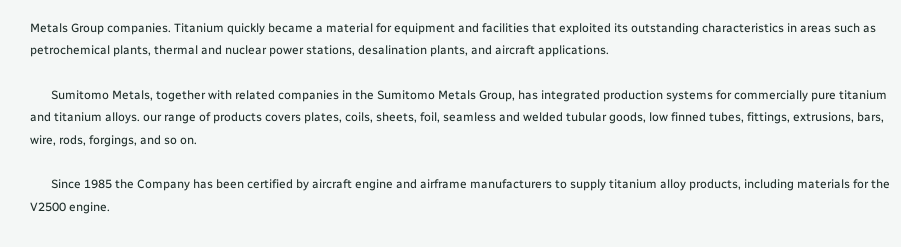Metals Group companies. Titanium quickly became a material for equipment and facilities that exploited its outstanding characteristics in areas such as petrochemical plants, thermal and nuclear power stations, desalination plants, and aircraft applications.

       Sumitomo Metals, together with related companies in the Sumitomo Metals Group, has integrated production systems for commercially pure titanium and titanium alloys. our range of products covers plates, coils, sheets, foil, seamless and welded tubular goods, low finned tubes, fittings, extrusions, bars, wire, rods, forgings, and so on.

       Since 1985 the Company has been certified by aircraft engine and airframe manufacturers to supply titanium alloy products, including materials for the V2500 engine.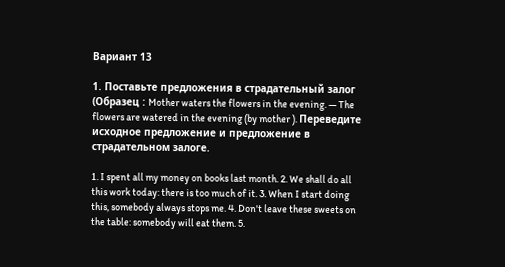Вариант 13

1. Поставьте предложения в страдательный залог (Образец : Mother waters the flowers in the evening. — The flowers are watered in the evening (by mother ). Переведите исходное предложение и предложение в страдательном залоге.

1. I spent all my money on books last month. 2. We shall do all this work today: there is too much of it. 3. When I start doing this, somebody always stops me. 4. Don't leave these sweets on the table: somebody will eat them. 5.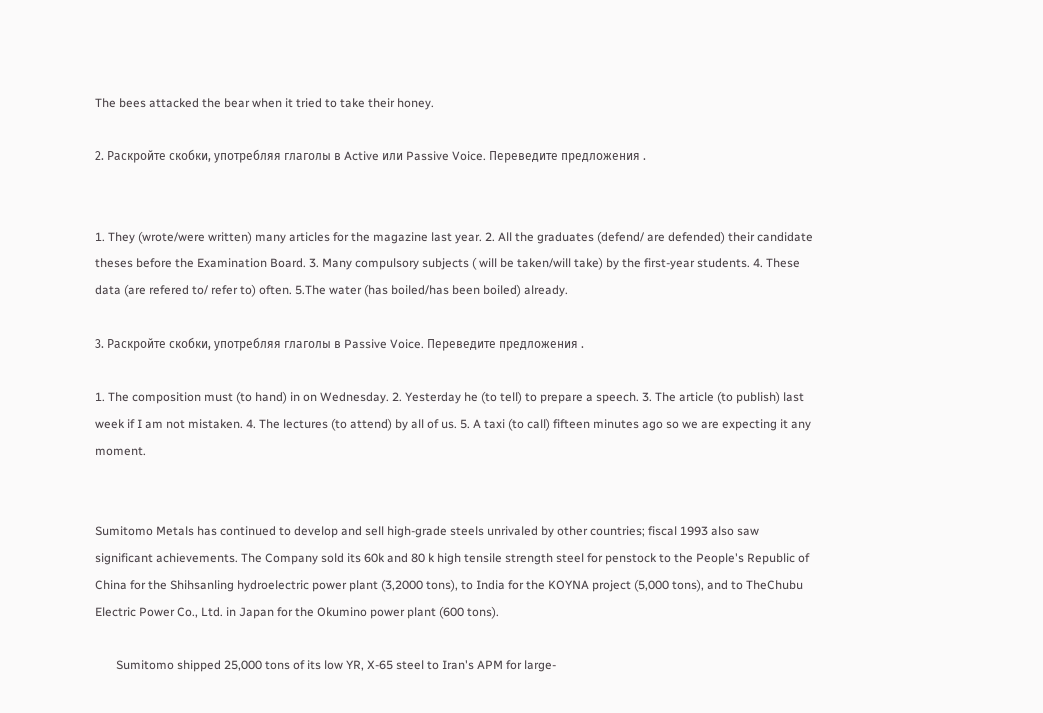The bees attacked the bear when it tried to take their honey.

2. Раскройте скобки, употребляя глаголы в Active или Passive Voice. Переведите предложения .


1. They (wrote/were written) many articles for the magazine last year. 2. All the graduates (defend/ are defended) their candidate theses before the Examination Board. 3. Many compulsory subjects ( will be taken/will take) by the first-year students. 4. These data (are refered to/ refer to) often. 5.The water (has boiled/has been boiled) already.

3. Раскройте скобки, употребляя глаголы в Passive Voice. Переведите предложения .

1. The composition must (to hand) in on Wednesday. 2. Yesterday he (to tell) to prepare a speech. 3. The article (to publish) last week if I am not mistaken. 4. The lectures (to attend) by all of us. 5. A taxi (to call) fifteen minutes ago so we are expecting it any moment.


Sumitomo Metals has continued to develop and sell high-grade steels unrivaled by other countries; fiscal 1993 also saw significant achievements. The Company sold its 60k and 80 k high tensile strength steel for penstock to the People's Republic of China for the Shihsanling hydroelectric power plant (3,2000 tons), to India for the KOYNA project (5,000 tons), and to TheChubu Electric Power Co., Ltd. in Japan for the Okumino power plant (600 tons).

       Sumitomo shipped 25,000 tons of its low YR, X-65 steel to Iran's APM for large-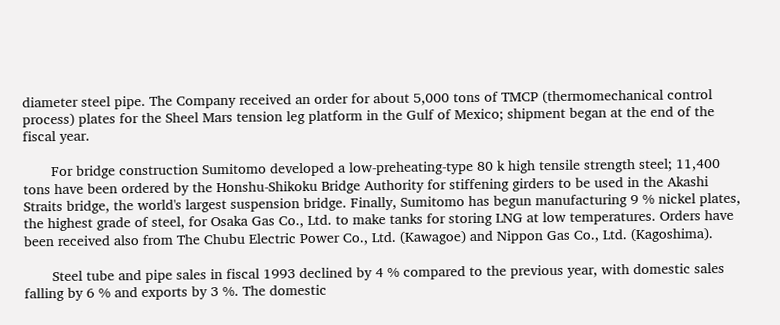diameter steel pipe. The Company received an order for about 5,000 tons of TMCP (thermomechanical control process) plates for the Sheel Mars tension leg platform in the Gulf of Mexico; shipment began at the end of the fiscal year.

       For bridge construction Sumitomo developed a low-preheating-type 80 k high tensile strength steel; 11,400 tons have been ordered by the Honshu-Shikoku Bridge Authority for stiffening girders to be used in the Akashi Straits bridge, the world's largest suspension bridge. Finally, Sumitomo has begun manufacturing 9 % nickel plates, the highest grade of steel, for Osaka Gas Co., Ltd. to make tanks for storing LNG at low temperatures. Orders have been received also from The Chubu Electric Power Co., Ltd. (Kawagoe) and Nippon Gas Co., Ltd. (Kagoshima).

       Steel tube and pipe sales in fiscal 1993 declined by 4 % compared to the previous year, with domestic sales falling by 6 % and exports by 3 %. The domestic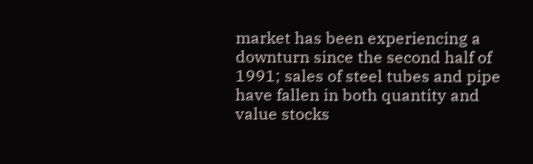market has been experiencing a downturn since the second half of 1991; sales of steel tubes and pipe have fallen in both quantity and value stocks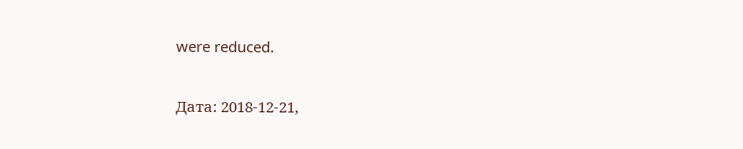were reduced.


Дата: 2018-12-21,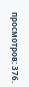просмотров: 376.